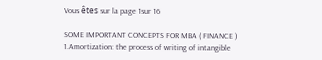Vous êtes sur la page 1sur 16

SOME IMPORTANT CONCEPTS FOR MBA ( FINANCE ) 1.Amortization: the process of writing of intangible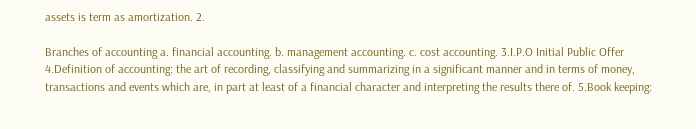assets is term as amortization. 2.

Branches of accounting a. financial accounting. b. management accounting. c. cost accounting. 3.I.P.O Initial Public Offer 4.Definition of accounting: the art of recording, classifying and summarizing in a significant manner and in terms of money, transactions and events which are, in part at least of a financial character and interpreting the results there of. 5.Book keeping: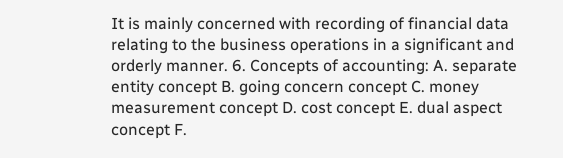It is mainly concerned with recording of financial data relating to the business operations in a significant and orderly manner. 6. Concepts of accounting: A. separate entity concept B. going concern concept C. money measurement concept D. cost concept E. dual aspect concept F.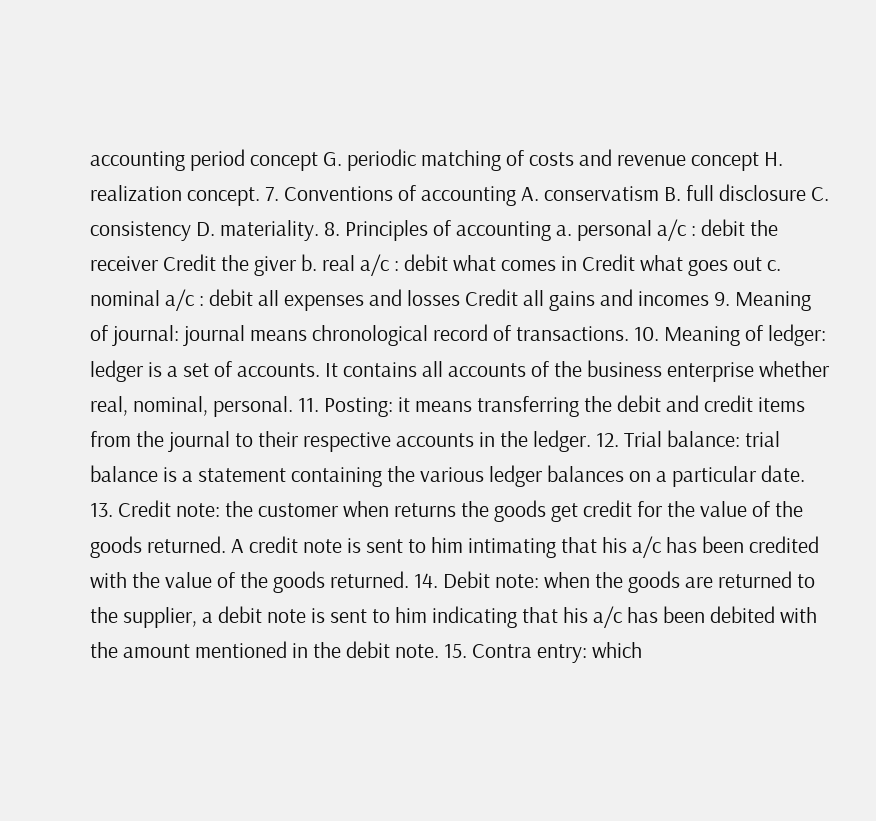accounting period concept G. periodic matching of costs and revenue concept H. realization concept. 7. Conventions of accounting A. conservatism B. full disclosure C. consistency D. materiality. 8. Principles of accounting a. personal a/c : debit the receiver Credit the giver b. real a/c : debit what comes in Credit what goes out c. nominal a/c : debit all expenses and losses Credit all gains and incomes 9. Meaning of journal: journal means chronological record of transactions. 10. Meaning of ledger: ledger is a set of accounts. It contains all accounts of the business enterprise whether real, nominal, personal. 11. Posting: it means transferring the debit and credit items from the journal to their respective accounts in the ledger. 12. Trial balance: trial balance is a statement containing the various ledger balances on a particular date. 13. Credit note: the customer when returns the goods get credit for the value of the goods returned. A credit note is sent to him intimating that his a/c has been credited with the value of the goods returned. 14. Debit note: when the goods are returned to the supplier, a debit note is sent to him indicating that his a/c has been debited with the amount mentioned in the debit note. 15. Contra entry: which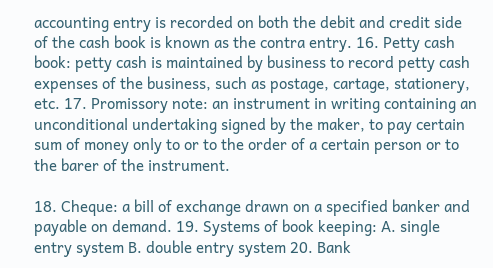accounting entry is recorded on both the debit and credit side of the cash book is known as the contra entry. 16. Petty cash book: petty cash is maintained by business to record petty cash expenses of the business, such as postage, cartage, stationery, etc. 17. Promissory note: an instrument in writing containing an unconditional undertaking signed by the maker, to pay certain sum of money only to or to the order of a certain person or to the barer of the instrument.

18. Cheque: a bill of exchange drawn on a specified banker and payable on demand. 19. Systems of book keeping: A. single entry system B. double entry system 20. Bank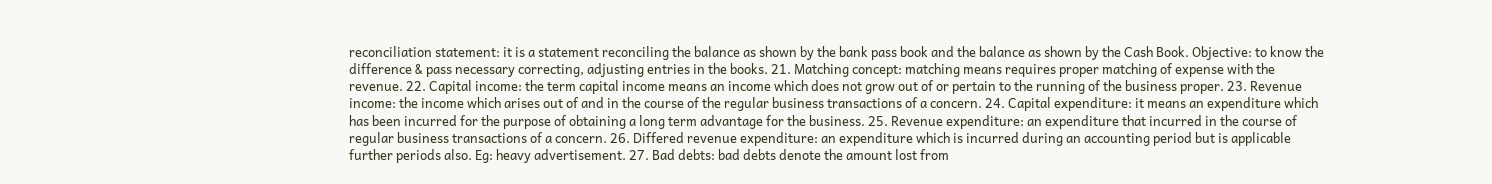reconciliation statement: it is a statement reconciling the balance as shown by the bank pass book and the balance as shown by the Cash Book. Objective: to know the difference & pass necessary correcting, adjusting entries in the books. 21. Matching concept: matching means requires proper matching of expense with the revenue. 22. Capital income: the term capital income means an income which does not grow out of or pertain to the running of the business proper. 23. Revenue income: the income which arises out of and in the course of the regular business transactions of a concern. 24. Capital expenditure: it means an expenditure which has been incurred for the purpose of obtaining a long term advantage for the business. 25. Revenue expenditure: an expenditure that incurred in the course of regular business transactions of a concern. 26. Differed revenue expenditure: an expenditure which is incurred during an accounting period but is applicable further periods also. Eg: heavy advertisement. 27. Bad debts: bad debts denote the amount lost from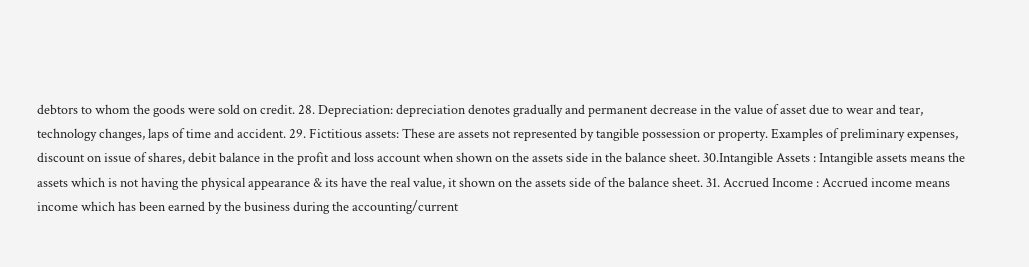debtors to whom the goods were sold on credit. 28. Depreciation: depreciation denotes gradually and permanent decrease in the value of asset due to wear and tear, technology changes, laps of time and accident. 29. Fictitious assets: These are assets not represented by tangible possession or property. Examples of preliminary expenses, discount on issue of shares, debit balance in the profit and loss account when shown on the assets side in the balance sheet. 30.Intangible Assets : Intangible assets means the assets which is not having the physical appearance & its have the real value, it shown on the assets side of the balance sheet. 31. Accrued Income : Accrued income means income which has been earned by the business during the accounting/current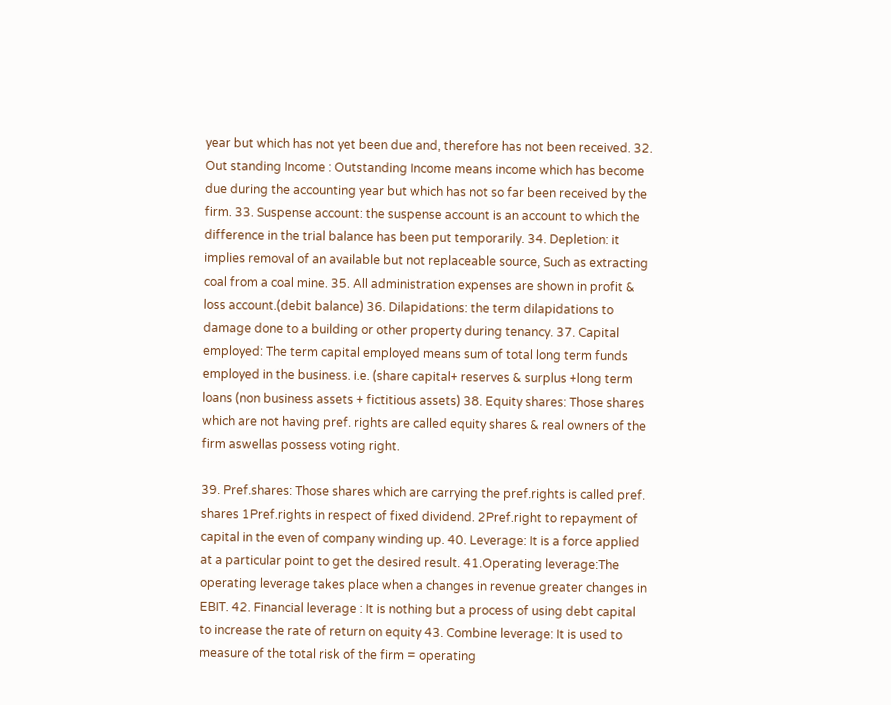year but which has not yet been due and, therefore has not been received. 32. Out standing Income : Outstanding Income means income which has become due during the accounting year but which has not so far been received by the firm. 33. Suspense account: the suspense account is an account to which the difference in the trial balance has been put temporarily. 34. Depletion: it implies removal of an available but not replaceable source, Such as extracting coal from a coal mine. 35. All administration expenses are shown in profit & loss account.(debit balance) 36. Dilapidations: the term dilapidations to damage done to a building or other property during tenancy. 37. Capital employed: The term capital employed means sum of total long term funds employed in the business. i.e. (share capital+ reserves & surplus +long term loans (non business assets + fictitious assets) 38. Equity shares: Those shares which are not having pref. rights are called equity shares & real owners of the firm aswellas possess voting right.

39. Pref.shares: Those shares which are carrying the pref.rights is called pref. shares 1Pref.rights in respect of fixed dividend. 2Pref.right to repayment of capital in the even of company winding up. 40. Leverage: It is a force applied at a particular point to get the desired result. 41.Operating leverage:The operating leverage takes place when a changes in revenue greater changes in EBIT. 42. Financial leverage : It is nothing but a process of using debt capital to increase the rate of return on equity 43. Combine leverage: It is used to measure of the total risk of the firm = operating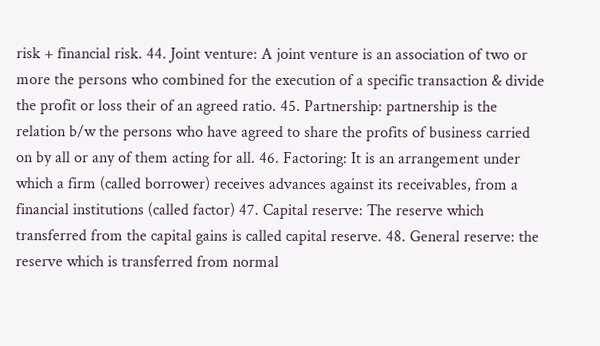risk + financial risk. 44. Joint venture: A joint venture is an association of two or more the persons who combined for the execution of a specific transaction & divide the profit or loss their of an agreed ratio. 45. Partnership: partnership is the relation b/w the persons who have agreed to share the profits of business carried on by all or any of them acting for all. 46. Factoring: It is an arrangement under which a firm (called borrower) receives advances against its receivables, from a financial institutions (called factor) 47. Capital reserve: The reserve which transferred from the capital gains is called capital reserve. 48. General reserve: the reserve which is transferred from normal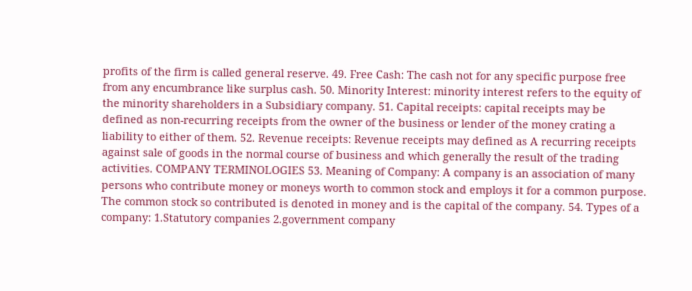profits of the firm is called general reserve. 49. Free Cash: The cash not for any specific purpose free from any encumbrance like surplus cash. 50. Minority Interest: minority interest refers to the equity of the minority shareholders in a Subsidiary company. 51. Capital receipts: capital receipts may be defined as non-recurring receipts from the owner of the business or lender of the money crating a liability to either of them. 52. Revenue receipts: Revenue receipts may defined as A recurring receipts against sale of goods in the normal course of business and which generally the result of the trading activities. COMPANY TERMINOLOGIES 53. Meaning of Company: A company is an association of many persons who contribute money or moneys worth to common stock and employs it for a common purpose. The common stock so contributed is denoted in money and is the capital of the company. 54. Types of a company: 1.Statutory companies 2.government company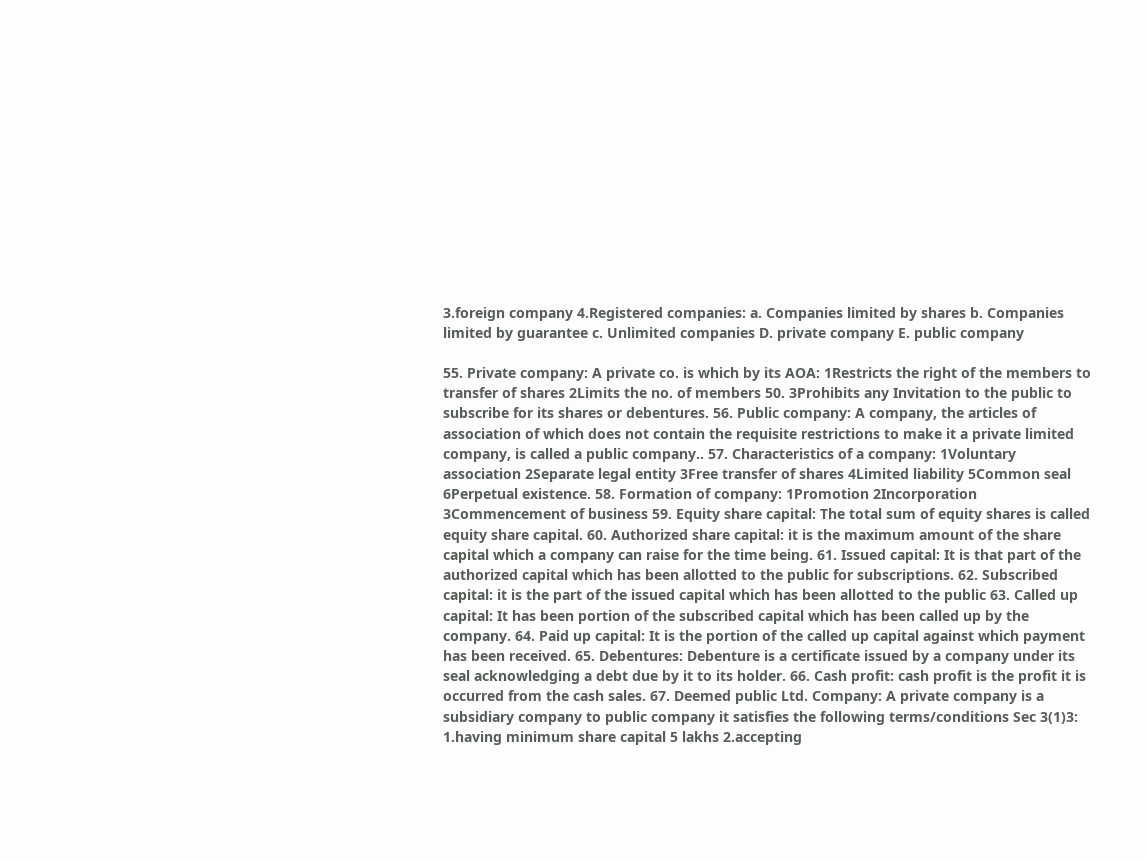3.foreign company 4.Registered companies: a. Companies limited by shares b. Companies limited by guarantee c. Unlimited companies D. private company E. public company

55. Private company: A private co. is which by its AOA: 1Restricts the right of the members to transfer of shares 2Limits the no. of members 50. 3Prohibits any Invitation to the public to subscribe for its shares or debentures. 56. Public company: A company, the articles of association of which does not contain the requisite restrictions to make it a private limited company, is called a public company.. 57. Characteristics of a company: 1Voluntary association 2Separate legal entity 3Free transfer of shares 4Limited liability 5Common seal 6Perpetual existence. 58. Formation of company: 1Promotion 2Incorporation 3Commencement of business 59. Equity share capital: The total sum of equity shares is called equity share capital. 60. Authorized share capital: it is the maximum amount of the share capital which a company can raise for the time being. 61. Issued capital: It is that part of the authorized capital which has been allotted to the public for subscriptions. 62. Subscribed capital: it is the part of the issued capital which has been allotted to the public 63. Called up capital: It has been portion of the subscribed capital which has been called up by the company. 64. Paid up capital: It is the portion of the called up capital against which payment has been received. 65. Debentures: Debenture is a certificate issued by a company under its seal acknowledging a debt due by it to its holder. 66. Cash profit: cash profit is the profit it is occurred from the cash sales. 67. Deemed public Ltd. Company: A private company is a subsidiary company to public company it satisfies the following terms/conditions Sec 3(1)3: 1.having minimum share capital 5 lakhs 2.accepting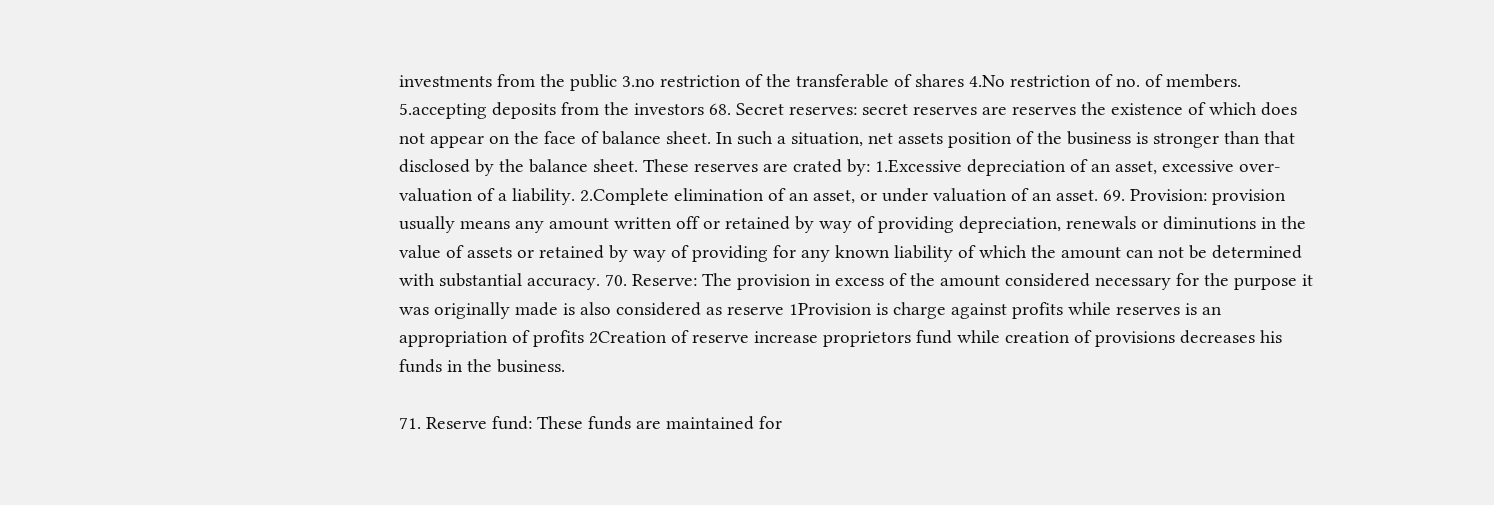investments from the public 3.no restriction of the transferable of shares 4.No restriction of no. of members. 5.accepting deposits from the investors 68. Secret reserves: secret reserves are reserves the existence of which does not appear on the face of balance sheet. In such a situation, net assets position of the business is stronger than that disclosed by the balance sheet. These reserves are crated by: 1.Excessive depreciation of an asset, excessive over-valuation of a liability. 2.Complete elimination of an asset, or under valuation of an asset. 69. Provision: provision usually means any amount written off or retained by way of providing depreciation, renewals or diminutions in the value of assets or retained by way of providing for any known liability of which the amount can not be determined with substantial accuracy. 70. Reserve: The provision in excess of the amount considered necessary for the purpose it was originally made is also considered as reserve 1Provision is charge against profits while reserves is an appropriation of profits 2Creation of reserve increase proprietors fund while creation of provisions decreases his funds in the business.

71. Reserve fund: These funds are maintained for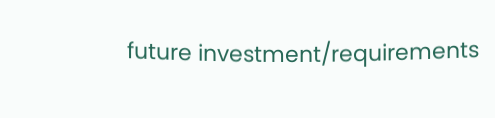future investment/requirements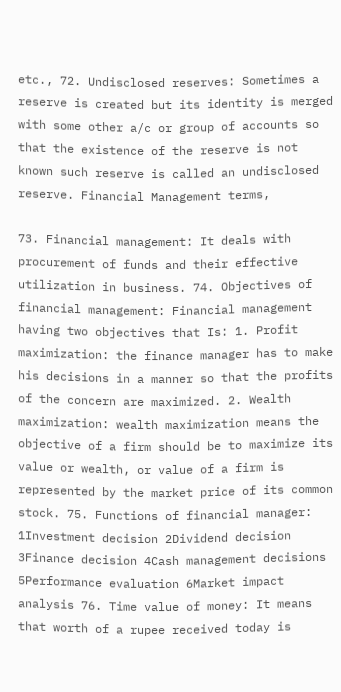etc., 72. Undisclosed reserves: Sometimes a reserve is created but its identity is merged with some other a/c or group of accounts so that the existence of the reserve is not known such reserve is called an undisclosed reserve. Financial Management terms,

73. Financial management: It deals with procurement of funds and their effective utilization in business. 74. Objectives of financial management: Financial management having two objectives that Is: 1. Profit maximization: the finance manager has to make his decisions in a manner so that the profits of the concern are maximized. 2. Wealth maximization: wealth maximization means the objective of a firm should be to maximize its value or wealth, or value of a firm is represented by the market price of its common stock. 75. Functions of financial manager: 1Investment decision 2Dividend decision 3Finance decision 4Cash management decisions 5Performance evaluation 6Market impact analysis 76. Time value of money: It means that worth of a rupee received today is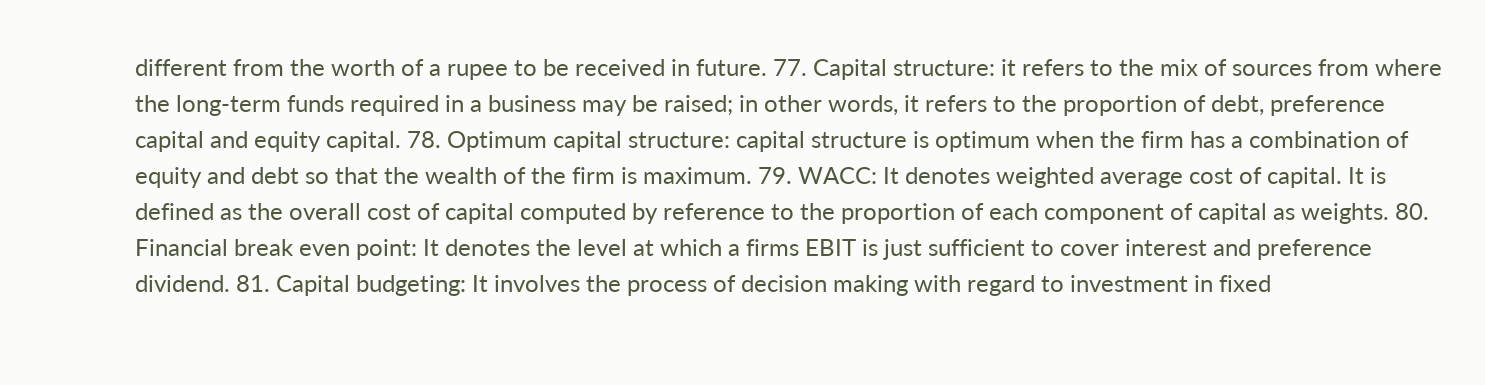different from the worth of a rupee to be received in future. 77. Capital structure: it refers to the mix of sources from where the long-term funds required in a business may be raised; in other words, it refers to the proportion of debt, preference capital and equity capital. 78. Optimum capital structure: capital structure is optimum when the firm has a combination of equity and debt so that the wealth of the firm is maximum. 79. WACC: It denotes weighted average cost of capital. It is defined as the overall cost of capital computed by reference to the proportion of each component of capital as weights. 80. Financial break even point: It denotes the level at which a firms EBIT is just sufficient to cover interest and preference dividend. 81. Capital budgeting: It involves the process of decision making with regard to investment in fixed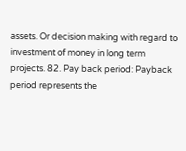assets. Or decision making with regard to investment of money in long term projects. 82. Pay back period: Payback period represents the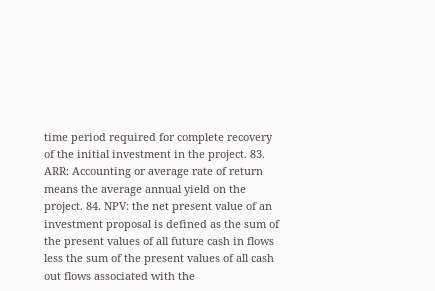time period required for complete recovery of the initial investment in the project. 83. ARR: Accounting or average rate of return means the average annual yield on the project. 84. NPV: the net present value of an investment proposal is defined as the sum of the present values of all future cash in flows less the sum of the present values of all cash out flows associated with the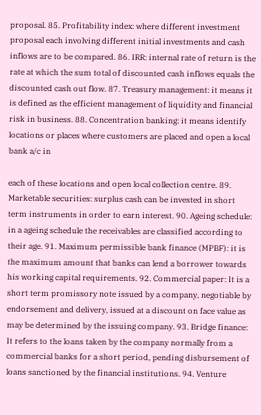proposal. 85. Profitability index: where different investment proposal each involving different initial investments and cash inflows are to be compared. 86. IRR: internal rate of return is the rate at which the sum total of discounted cash inflows equals the discounted cash out flow. 87. Treasury management: it means it is defined as the efficient management of liquidity and financial risk in business. 88. Concentration banking: it means identify locations or places where customers are placed and open a local bank a/c in

each of these locations and open local collection centre. 89. Marketable securities: surplus cash can be invested in short term instruments in order to earn interest. 90. Ageing schedule: in a ageing schedule the receivables are classified according to their age. 91. Maximum permissible bank finance (MPBF): it is the maximum amount that banks can lend a borrower towards his working capital requirements. 92. Commercial paper: It is a short term promissory note issued by a company, negotiable by endorsement and delivery, issued at a discount on face value as may be determined by the issuing company. 93. Bridge finance: It refers to the loans taken by the company normally from a commercial banks for a short period, pending disbursement of loans sanctioned by the financial institutions. 94. Venture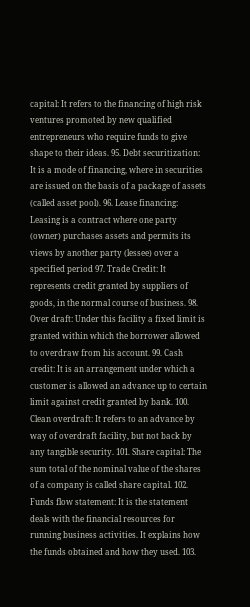capital: It refers to the financing of high risk ventures promoted by new qualified entrepreneurs who require funds to give shape to their ideas. 95. Debt securitization: It is a mode of financing, where in securities are issued on the basis of a package of assets (called asset pool). 96. Lease financing: Leasing is a contract where one party (owner) purchases assets and permits its views by another party (lessee) over a specified period 97. Trade Credit: It represents credit granted by suppliers of goods, in the normal course of business. 98. Over draft: Under this facility a fixed limit is granted within which the borrower allowed to overdraw from his account. 99. Cash credit: It is an arrangement under which a customer is allowed an advance up to certain limit against credit granted by bank. 100. Clean overdraft: It refers to an advance by way of overdraft facility, but not back by any tangible security. 101. Share capital: The sum total of the nominal value of the shares of a company is called share capital. 102. Funds flow statement: It is the statement deals with the financial resources for running business activities. It explains how the funds obtained and how they used. 103.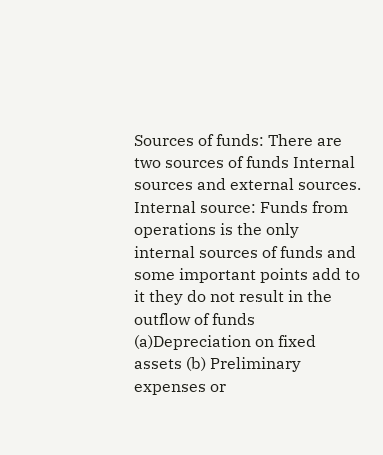Sources of funds: There are two sources of funds Internal sources and external sources. Internal source: Funds from operations is the only internal sources of funds and some important points add to it they do not result in the outflow of funds (a)Depreciation on fixed assets (b) Preliminary expenses or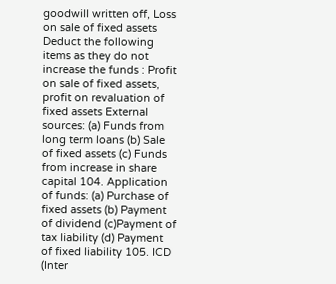goodwill written off, Loss on sale of fixed assets Deduct the following items as they do not increase the funds : Profit on sale of fixed assets, profit on revaluation of fixed assets External sources: (a) Funds from long term loans (b) Sale of fixed assets (c) Funds from increase in share capital 104. Application of funds: (a) Purchase of fixed assets (b) Payment of dividend (c)Payment of tax liability (d) Payment of fixed liability 105. ICD (Inter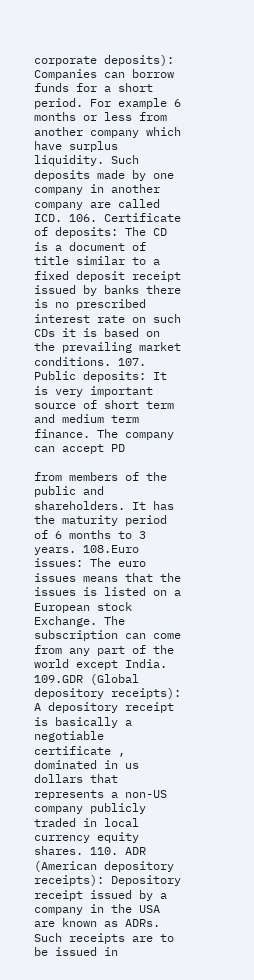corporate deposits): Companies can borrow funds for a short period. For example 6 months or less from another company which have surplus liquidity. Such deposits made by one company in another company are called ICD. 106. Certificate of deposits: The CD is a document of title similar to a fixed deposit receipt issued by banks there is no prescribed interest rate on such CDs it is based on the prevailing market conditions. 107. Public deposits: It is very important source of short term and medium term finance. The company can accept PD

from members of the public and shareholders. It has the maturity period of 6 months to 3 years. 108.Euro issues: The euro issues means that the issues is listed on a European stock Exchange. The subscription can come from any part of the world except India. 109.GDR (Global depository receipts): A depository receipt is basically a negotiable certificate , dominated in us dollars that represents a non-US company publicly traded in local currency equity shares. 110. ADR (American depository receipts): Depository receipt issued by a company in the USA are known as ADRs. Such receipts are to be issued in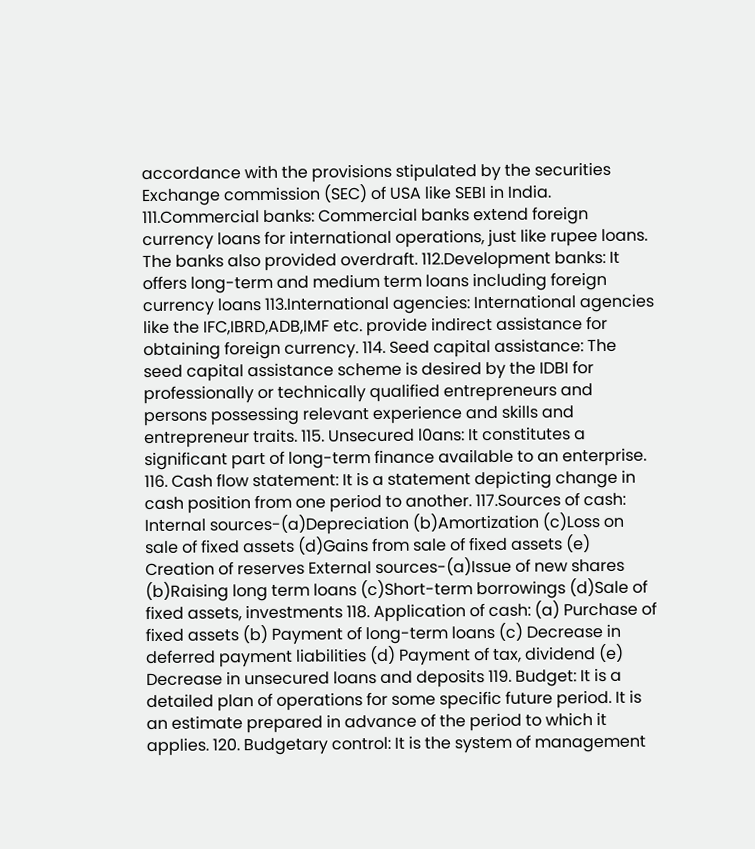accordance with the provisions stipulated by the securities Exchange commission (SEC) of USA like SEBI in India. 111.Commercial banks: Commercial banks extend foreign currency loans for international operations, just like rupee loans. The banks also provided overdraft. 112.Development banks: It offers long-term and medium term loans including foreign currency loans 113.International agencies: International agencies like the IFC,IBRD,ADB,IMF etc. provide indirect assistance for obtaining foreign currency. 114. Seed capital assistance: The seed capital assistance scheme is desired by the IDBI for professionally or technically qualified entrepreneurs and persons possessing relevant experience and skills and entrepreneur traits. 115. Unsecured l0ans: It constitutes a significant part of long-term finance available to an enterprise. 116. Cash flow statement: It is a statement depicting change in cash position from one period to another. 117.Sources of cash: Internal sources-(a)Depreciation (b)Amortization (c)Loss on sale of fixed assets (d)Gains from sale of fixed assets (e) Creation of reserves External sources-(a)Issue of new shares (b)Raising long term loans (c)Short-term borrowings (d)Sale of fixed assets, investments 118. Application of cash: (a) Purchase of fixed assets (b) Payment of long-term loans (c) Decrease in deferred payment liabilities (d) Payment of tax, dividend (e) Decrease in unsecured loans and deposits 119. Budget: It is a detailed plan of operations for some specific future period. It is an estimate prepared in advance of the period to which it applies. 120. Budgetary control: It is the system of management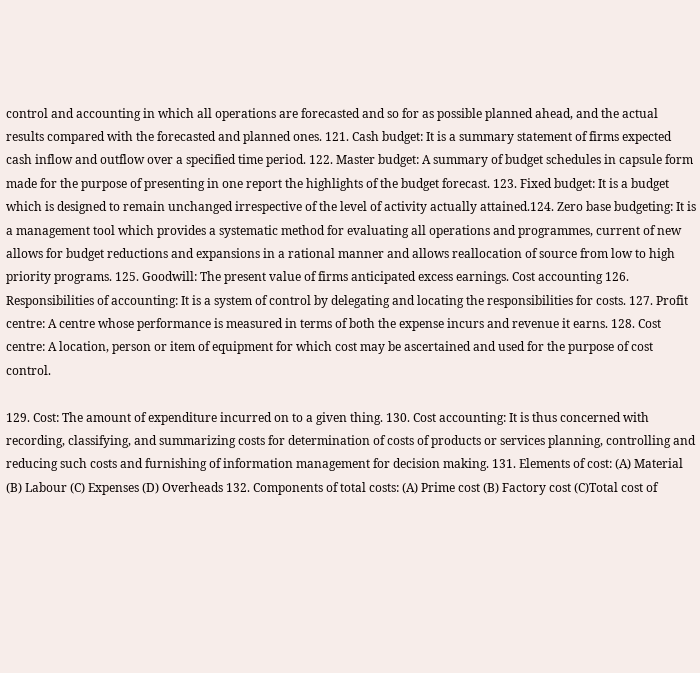control and accounting in which all operations are forecasted and so for as possible planned ahead, and the actual results compared with the forecasted and planned ones. 121. Cash budget: It is a summary statement of firms expected cash inflow and outflow over a specified time period. 122. Master budget: A summary of budget schedules in capsule form made for the purpose of presenting in one report the highlights of the budget forecast. 123. Fixed budget: It is a budget which is designed to remain unchanged irrespective of the level of activity actually attained.124. Zero base budgeting: It is a management tool which provides a systematic method for evaluating all operations and programmes, current of new allows for budget reductions and expansions in a rational manner and allows reallocation of source from low to high priority programs. 125. Goodwill: The present value of firms anticipated excess earnings. Cost accounting 126. Responsibilities of accounting: It is a system of control by delegating and locating the responsibilities for costs. 127. Profit centre: A centre whose performance is measured in terms of both the expense incurs and revenue it earns. 128. Cost centre: A location, person or item of equipment for which cost may be ascertained and used for the purpose of cost control.

129. Cost: The amount of expenditure incurred on to a given thing. 130. Cost accounting: It is thus concerned with recording, classifying, and summarizing costs for determination of costs of products or services planning, controlling and reducing such costs and furnishing of information management for decision making. 131. Elements of cost: (A) Material (B) Labour (C) Expenses (D) Overheads 132. Components of total costs: (A) Prime cost (B) Factory cost (C)Total cost of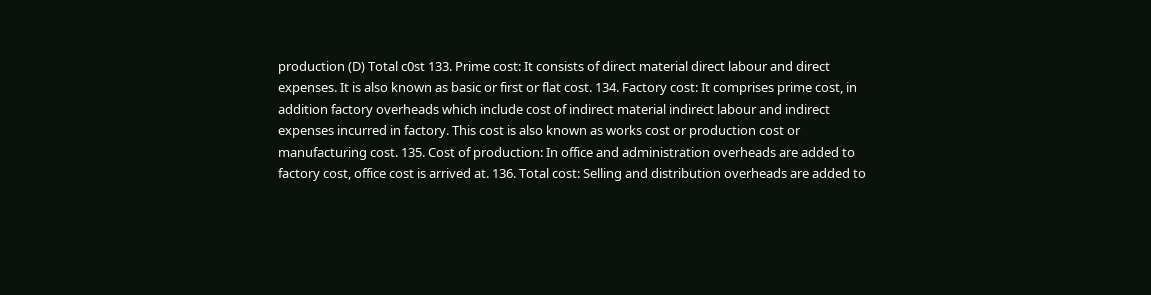production (D) Total c0st 133. Prime cost: It consists of direct material direct labour and direct expenses. It is also known as basic or first or flat cost. 134. Factory cost: It comprises prime cost, in addition factory overheads which include cost of indirect material indirect labour and indirect expenses incurred in factory. This cost is also known as works cost or production cost or manufacturing cost. 135. Cost of production: In office and administration overheads are added to factory cost, office cost is arrived at. 136. Total cost: Selling and distribution overheads are added to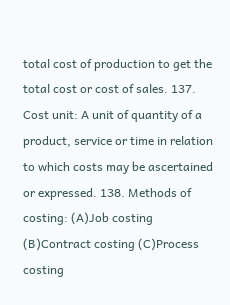total cost of production to get the total cost or cost of sales. 137. Cost unit: A unit of quantity of a product, service or time in relation to which costs may be ascertained or expressed. 138. Methods of costing: (A)Job costing (B)Contract costing (C)Process costing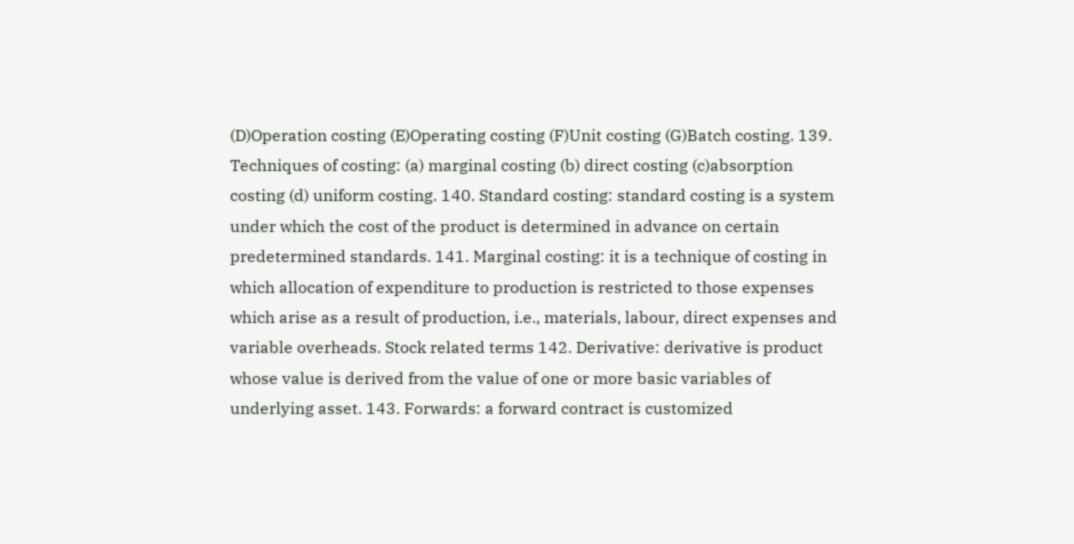(D)Operation costing (E)Operating costing (F)Unit costing (G)Batch costing. 139. Techniques of costing: (a) marginal costing (b) direct costing (c)absorption costing (d) uniform costing. 140. Standard costing: standard costing is a system under which the cost of the product is determined in advance on certain predetermined standards. 141. Marginal costing: it is a technique of costing in which allocation of expenditure to production is restricted to those expenses which arise as a result of production, i.e., materials, labour, direct expenses and variable overheads. Stock related terms 142. Derivative: derivative is product whose value is derived from the value of one or more basic variables of underlying asset. 143. Forwards: a forward contract is customized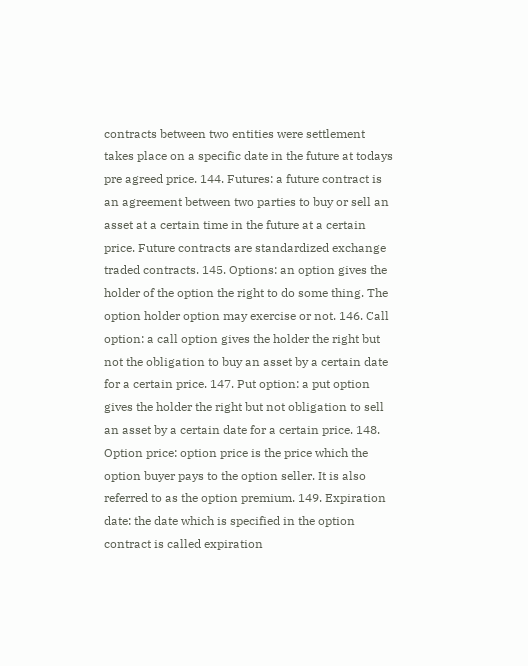contracts between two entities were settlement takes place on a specific date in the future at todays pre agreed price. 144. Futures: a future contract is an agreement between two parties to buy or sell an asset at a certain time in the future at a certain price. Future contracts are standardized exchange traded contracts. 145. Options: an option gives the holder of the option the right to do some thing. The option holder option may exercise or not. 146. Call option: a call option gives the holder the right but not the obligation to buy an asset by a certain date for a certain price. 147. Put option: a put option gives the holder the right but not obligation to sell an asset by a certain date for a certain price. 148. Option price: option price is the price which the option buyer pays to the option seller. It is also referred to as the option premium. 149. Expiration date: the date which is specified in the option contract is called expiration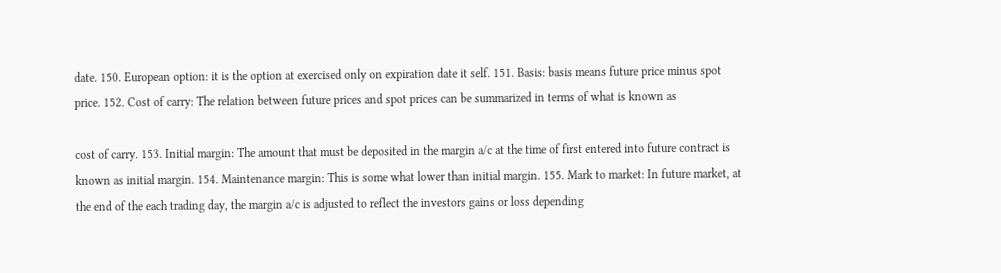date. 150. European option: it is the option at exercised only on expiration date it self. 151. Basis: basis means future price minus spot price. 152. Cost of carry: The relation between future prices and spot prices can be summarized in terms of what is known as

cost of carry. 153. Initial margin: The amount that must be deposited in the margin a/c at the time of first entered into future contract is known as initial margin. 154. Maintenance margin: This is some what lower than initial margin. 155. Mark to market: In future market, at the end of the each trading day, the margin a/c is adjusted to reflect the investors gains or loss depending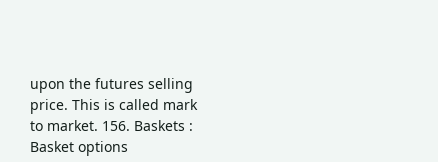upon the futures selling price. This is called mark to market. 156. Baskets : Basket options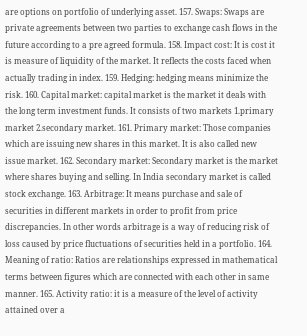are options on portfolio of underlying asset. 157. Swaps: Swaps are private agreements between two parties to exchange cash flows in the future according to a pre agreed formula. 158. Impact cost: It is cost it is measure of liquidity of the market. It reflects the costs faced when actually trading in index. 159. Hedging: hedging means minimize the risk. 160. Capital market: capital market is the market it deals with the long term investment funds. It consists of two markets 1.primary market 2.secondary market. 161. Primary market: Those companies which are issuing new shares in this market. It is also called new issue market. 162. Secondary market: Secondary market is the market where shares buying and selling. In India secondary market is called stock exchange. 163. Arbitrage: It means purchase and sale of securities in different markets in order to profit from price discrepancies. In other words arbitrage is a way of reducing risk of loss caused by price fluctuations of securities held in a portfolio. 164. Meaning of ratio: Ratios are relationships expressed in mathematical terms between figures which are connected with each other in same manner. 165. Activity ratio: it is a measure of the level of activity attained over a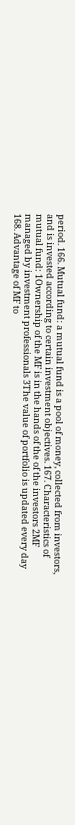period. 166. Mutual fund: a mutual fund is a pool of money, collected from investors, and is invested according to certain investment objectives. 167. Characteristics of mutual fund: 1Ownership of the MF is in the hands of the of the investors 2MF managed by investment professionals 3The value of portfolio is updated every day 168. Advantage of MF to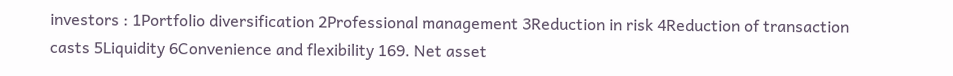investors : 1Portfolio diversification 2Professional management 3Reduction in risk 4Reduction of transaction casts 5Liquidity 6Convenience and flexibility 169. Net asset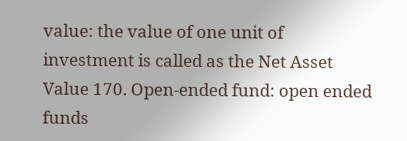value: the value of one unit of investment is called as the Net Asset Value 170. Open-ended fund: open ended funds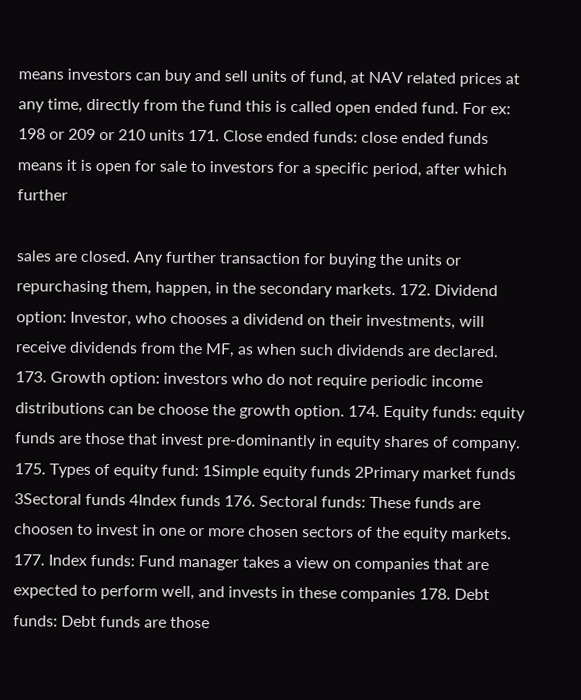means investors can buy and sell units of fund, at NAV related prices at any time, directly from the fund this is called open ended fund. For ex: 198 or 209 or 210 units 171. Close ended funds: close ended funds means it is open for sale to investors for a specific period, after which further

sales are closed. Any further transaction for buying the units or repurchasing them, happen, in the secondary markets. 172. Dividend option: Investor, who chooses a dividend on their investments, will receive dividends from the MF, as when such dividends are declared. 173. Growth option: investors who do not require periodic income distributions can be choose the growth option. 174. Equity funds: equity funds are those that invest pre-dominantly in equity shares of company. 175. Types of equity fund: 1Simple equity funds 2Primary market funds 3Sectoral funds 4Index funds 176. Sectoral funds: These funds are choosen to invest in one or more chosen sectors of the equity markets. 177. Index funds: Fund manager takes a view on companies that are expected to perform well, and invests in these companies 178. Debt funds: Debt funds are those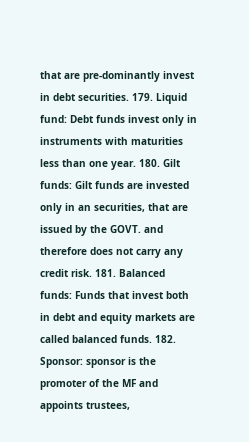that are pre-dominantly invest in debt securities. 179. Liquid fund: Debt funds invest only in instruments with maturities less than one year. 180. Gilt funds: Gilt funds are invested only in an securities, that are issued by the GOVT. and therefore does not carry any credit risk. 181. Balanced funds: Funds that invest both in debt and equity markets are called balanced funds. 182. Sponsor: sponsor is the promoter of the MF and appoints trustees,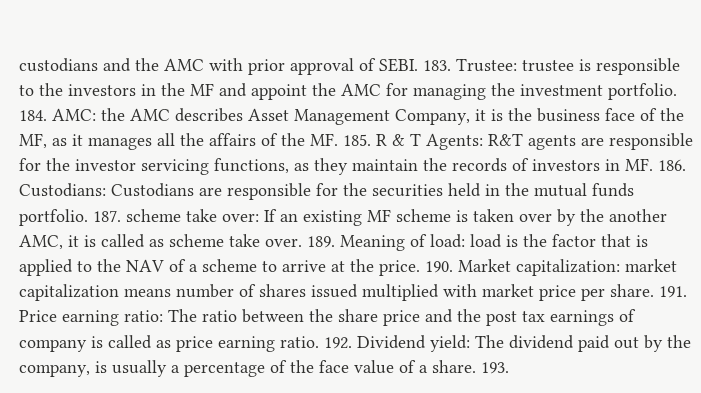custodians and the AMC with prior approval of SEBI. 183. Trustee: trustee is responsible to the investors in the MF and appoint the AMC for managing the investment portfolio. 184. AMC: the AMC describes Asset Management Company, it is the business face of the MF, as it manages all the affairs of the MF. 185. R & T Agents: R&T agents are responsible for the investor servicing functions, as they maintain the records of investors in MF. 186. Custodians: Custodians are responsible for the securities held in the mutual funds portfolio. 187. scheme take over: If an existing MF scheme is taken over by the another AMC, it is called as scheme take over. 189. Meaning of load: load is the factor that is applied to the NAV of a scheme to arrive at the price. 190. Market capitalization: market capitalization means number of shares issued multiplied with market price per share. 191. Price earning ratio: The ratio between the share price and the post tax earnings of company is called as price earning ratio. 192. Dividend yield: The dividend paid out by the company, is usually a percentage of the face value of a share. 193.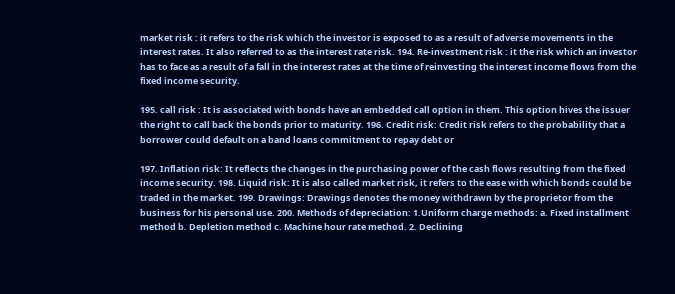market risk : it refers to the risk which the investor is exposed to as a result of adverse movements in the interest rates. It also referred to as the interest rate risk. 194. Re-investment risk : it the risk which an investor has to face as a result of a fall in the interest rates at the time of reinvesting the interest income flows from the fixed income security.

195. call risk : It is associated with bonds have an embedded call option in them. This option hives the issuer the right to call back the bonds prior to maturity. 196. Credit risk: Credit risk refers to the probability that a borrower could default on a band loans commitment to repay debt or

197. Inflation risk: It reflects the changes in the purchasing power of the cash flows resulting from the fixed income security. 198. Liquid risk: It is also called market risk, it refers to the ease with which bonds could be traded in the market. 199. Drawings: Drawings denotes the money withdrawn by the proprietor from the business for his personal use. 200. Methods of depreciation: 1.Uniform charge methods: a. Fixed installment method b. Depletion method c. Machine hour rate method. 2. Declining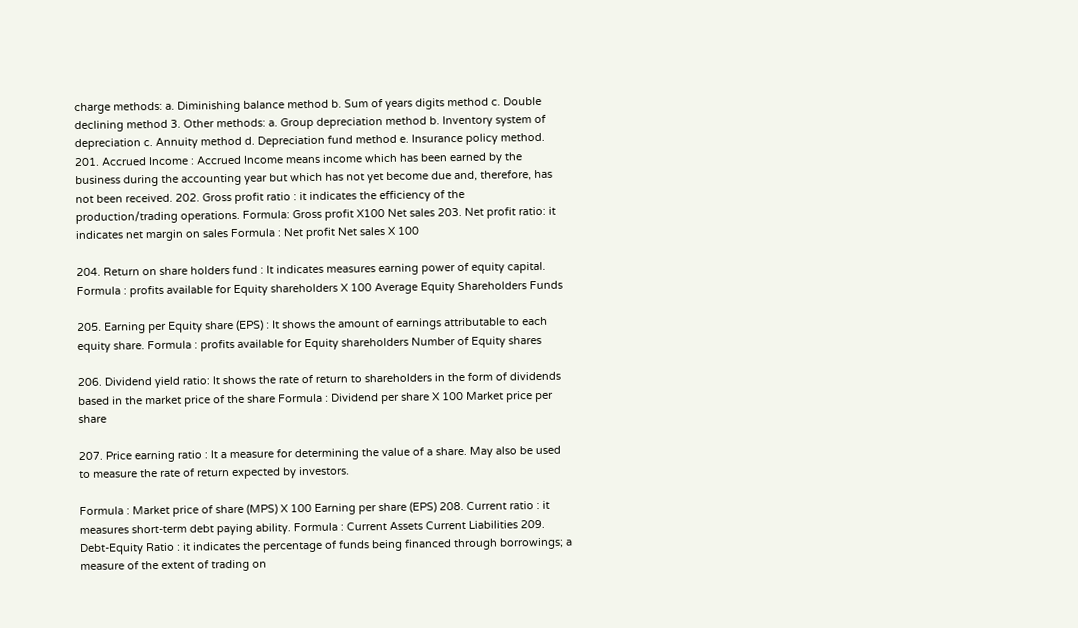charge methods: a. Diminishing balance method b. Sum of years digits method c. Double declining method 3. Other methods: a. Group depreciation method b. Inventory system of depreciation c. Annuity method d. Depreciation fund method e. Insurance policy method. 201. Accrued Income : Accrued Income means income which has been earned by the business during the accounting year but which has not yet become due and, therefore, has not been received. 202. Gross profit ratio : it indicates the efficiency of the production/trading operations. Formula: Gross profit X100 Net sales 203. Net profit ratio: it indicates net margin on sales Formula : Net profit Net sales X 100

204. Return on share holders fund : It indicates measures earning power of equity capital. Formula : profits available for Equity shareholders X 100 Average Equity Shareholders Funds

205. Earning per Equity share (EPS) : It shows the amount of earnings attributable to each equity share. Formula : profits available for Equity shareholders Number of Equity shares

206. Dividend yield ratio: It shows the rate of return to shareholders in the form of dividends based in the market price of the share Formula : Dividend per share X 100 Market price per share

207. Price earning ratio : It a measure for determining the value of a share. May also be used to measure the rate of return expected by investors.

Formula : Market price of share (MPS) X 100 Earning per share (EPS) 208. Current ratio : it measures short-term debt paying ability. Formula : Current Assets Current Liabilities 209. Debt-Equity Ratio : it indicates the percentage of funds being financed through borrowings; a measure of the extent of trading on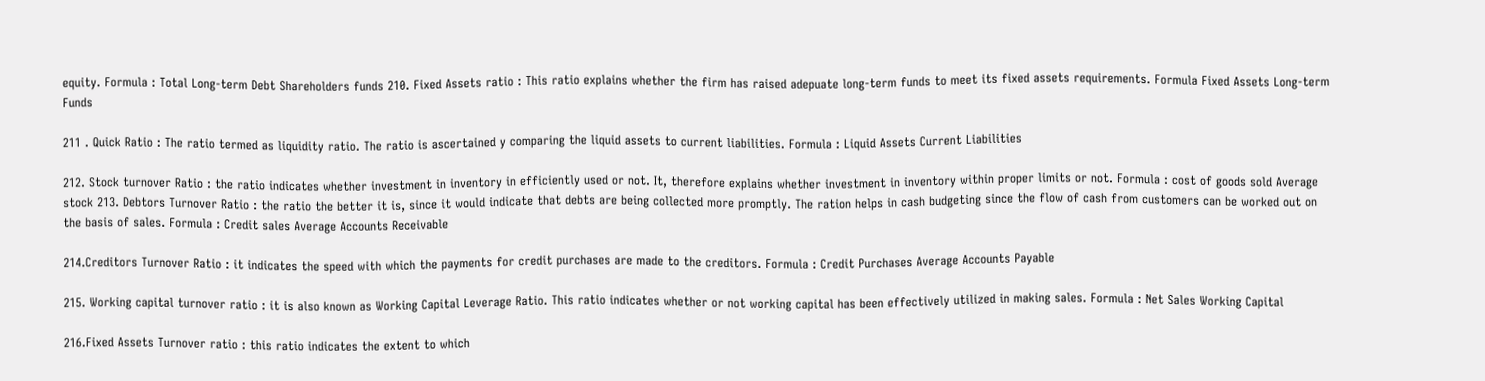equity. Formula : Total Long-term Debt Shareholders funds 210. Fixed Assets ratio : This ratio explains whether the firm has raised adepuate long-term funds to meet its fixed assets requirements. Formula Fixed Assets Long-term Funds

211 . Quick Ratio : The ratio termed as liquidity ratio. The ratio is ascertained y comparing the liquid assets to current liabilities. Formula : Liquid Assets Current Liabilities

212. Stock turnover Ratio : the ratio indicates whether investment in inventory in efficiently used or not. It, therefore explains whether investment in inventory within proper limits or not. Formula : cost of goods sold Average stock 213. Debtors Turnover Ratio : the ratio the better it is, since it would indicate that debts are being collected more promptly. The ration helps in cash budgeting since the flow of cash from customers can be worked out on the basis of sales. Formula : Credit sales Average Accounts Receivable

214.Creditors Turnover Ratio : it indicates the speed with which the payments for credit purchases are made to the creditors. Formula : Credit Purchases Average Accounts Payable

215. Working capital turnover ratio : it is also known as Working Capital Leverage Ratio. This ratio indicates whether or not working capital has been effectively utilized in making sales. Formula : Net Sales Working Capital

216.Fixed Assets Turnover ratio : this ratio indicates the extent to which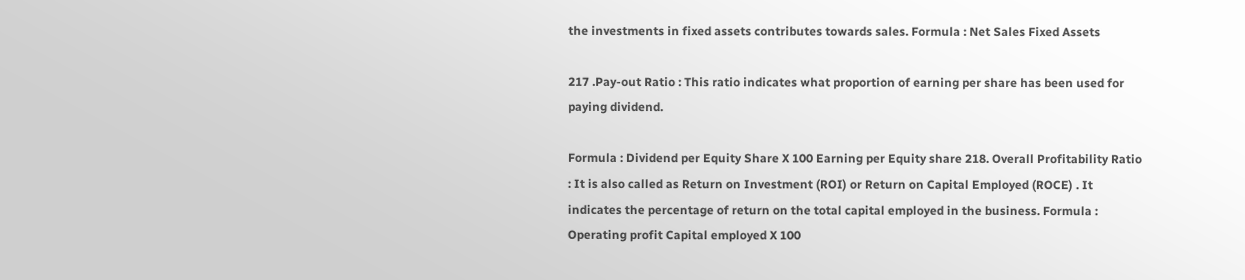the investments in fixed assets contributes towards sales. Formula : Net Sales Fixed Assets

217 .Pay-out Ratio : This ratio indicates what proportion of earning per share has been used for paying dividend.

Formula : Dividend per Equity Share X 100 Earning per Equity share 218. Overall Profitability Ratio : It is also called as Return on Investment (ROI) or Return on Capital Employed (ROCE) . It indicates the percentage of return on the total capital employed in the business. Formula : Operating profit Capital employed X 100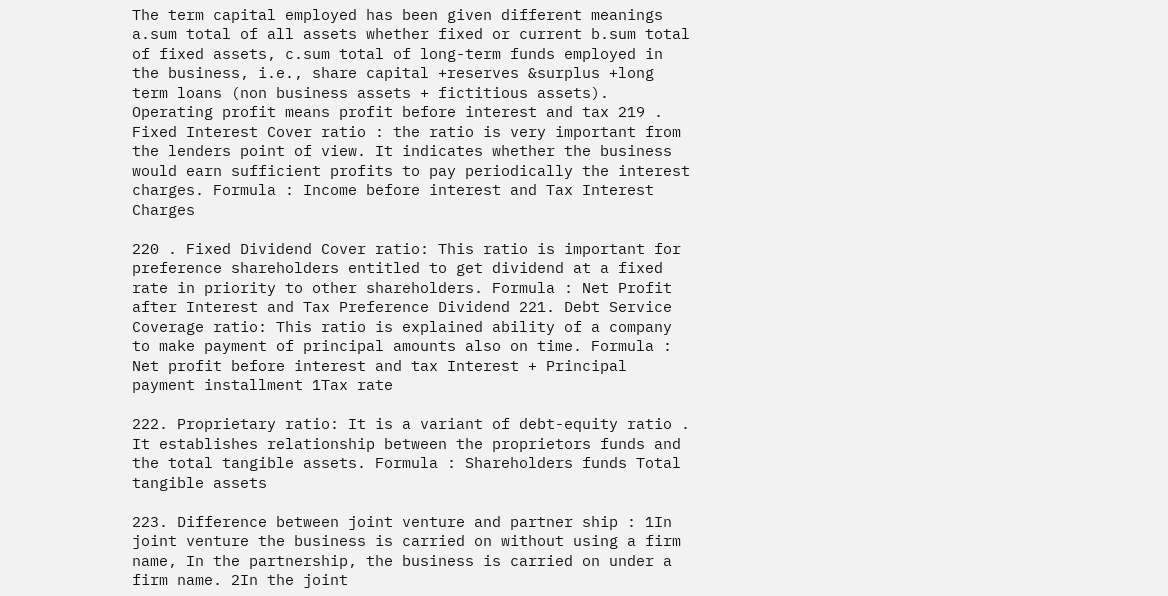The term capital employed has been given different meanings a.sum total of all assets whether fixed or current b.sum total of fixed assets, c.sum total of long-term funds employed in the business, i.e., share capital +reserves &surplus +long term loans (non business assets + fictitious assets). Operating profit means profit before interest and tax 219 . Fixed Interest Cover ratio : the ratio is very important from the lenders point of view. It indicates whether the business would earn sufficient profits to pay periodically the interest charges. Formula : Income before interest and Tax Interest Charges

220 . Fixed Dividend Cover ratio: This ratio is important for preference shareholders entitled to get dividend at a fixed rate in priority to other shareholders. Formula : Net Profit after Interest and Tax Preference Dividend 221. Debt Service Coverage ratio: This ratio is explained ability of a company to make payment of principal amounts also on time. Formula : Net profit before interest and tax Interest + Principal payment installment 1Tax rate

222. Proprietary ratio: It is a variant of debt-equity ratio . It establishes relationship between the proprietors funds and the total tangible assets. Formula : Shareholders funds Total tangible assets

223. Difference between joint venture and partner ship : 1In joint venture the business is carried on without using a firm name, In the partnership, the business is carried on under a firm name. 2In the joint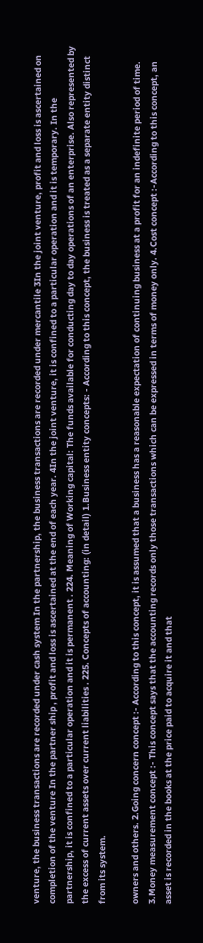venture, the business transactions are recorded under cash system In the partnership, the business transactions are recorded under mercantile 3In the joint venture, profit and loss is ascertained on completion of the venture In the partner ship , profit and loss is ascertained at the end of each year. 4In the joint venture, it is confined to a particular operation and it is temporary. In the partnership, it is confined to a particular operation and it is permanent . 224. Meaning of Working capital: The funds available for conducting day to day operations of an enterprise. Also represented by the excess of current assets over current liabilities . 225. Concepts of accounting: (in detail) 1.Business entity concepts: - According to this concept, the business is treated as a separate entity distinct from its system.

owners and others. 2.Going concern concept :- According to this concept, it is assumed that a business has a reasonable expectation of continuing business at a profit for an indefinite period of time. 3.Money measurement concept :- This concept says that the accounting records only those transactions which can be expressed in terms of money only. 4.Cost concept :-According to this concept, an asset is recorded in the books at the price paid to acquire it and that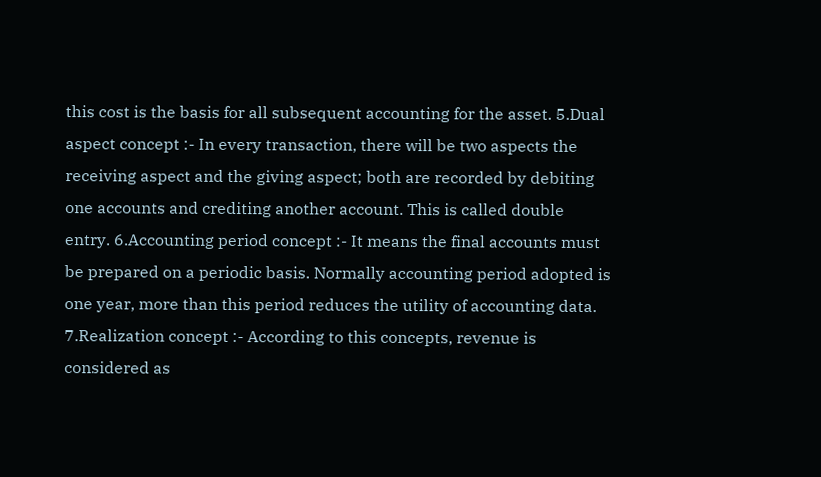this cost is the basis for all subsequent accounting for the asset. 5.Dual aspect concept :- In every transaction, there will be two aspects the receiving aspect and the giving aspect; both are recorded by debiting one accounts and crediting another account. This is called double entry. 6.Accounting period concept :- It means the final accounts must be prepared on a periodic basis. Normally accounting period adopted is one year, more than this period reduces the utility of accounting data. 7.Realization concept :- According to this concepts, revenue is considered as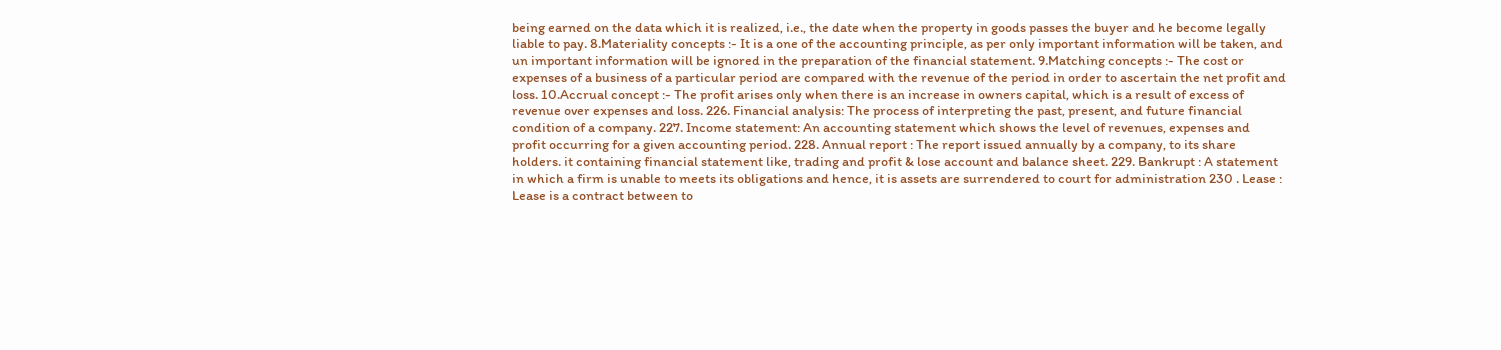being earned on the data which it is realized, i.e., the date when the property in goods passes the buyer and he become legally liable to pay. 8.Materiality concepts :- It is a one of the accounting principle, as per only important information will be taken, and un important information will be ignored in the preparation of the financial statement. 9.Matching concepts :- The cost or expenses of a business of a particular period are compared with the revenue of the period in order to ascertain the net profit and loss. 10.Accrual concept :- The profit arises only when there is an increase in owners capital, which is a result of excess of revenue over expenses and loss. 226. Financial analysis: The process of interpreting the past, present, and future financial condition of a company. 227. Income statement: An accounting statement which shows the level of revenues, expenses and profit occurring for a given accounting period. 228. Annual report : The report issued annually by a company, to its share holders. it containing financial statement like, trading and profit & lose account and balance sheet. 229. Bankrupt : A statement in which a firm is unable to meets its obligations and hence, it is assets are surrendered to court for administration 230 . Lease : Lease is a contract between to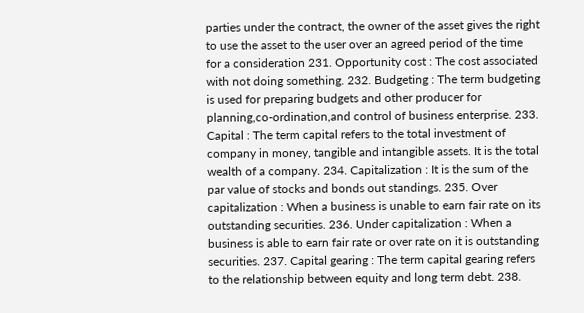parties under the contract, the owner of the asset gives the right to use the asset to the user over an agreed period of the time for a consideration 231. Opportunity cost : The cost associated with not doing something. 232. Budgeting : The term budgeting is used for preparing budgets and other producer for planning,co-ordination,and control of business enterprise. 233. Capital : The term capital refers to the total investment of company in money, tangible and intangible assets. It is the total wealth of a company. 234. Capitalization : It is the sum of the par value of stocks and bonds out standings. 235. Over capitalization : When a business is unable to earn fair rate on its outstanding securities. 236. Under capitalization : When a business is able to earn fair rate or over rate on it is outstanding securities. 237. Capital gearing : The term capital gearing refers to the relationship between equity and long term debt. 238.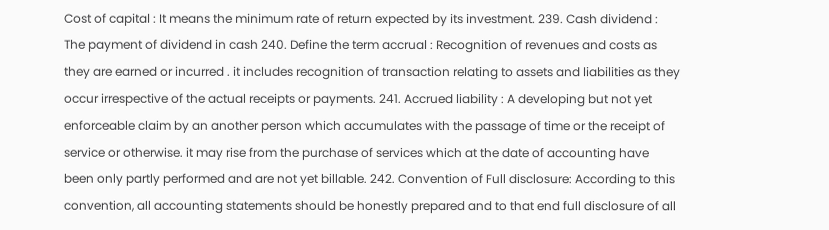Cost of capital : It means the minimum rate of return expected by its investment. 239. Cash dividend : The payment of dividend in cash 240. Define the term accrual : Recognition of revenues and costs as they are earned or incurred . it includes recognition of transaction relating to assets and liabilities as they occur irrespective of the actual receipts or payments. 241. Accrued liability : A developing but not yet enforceable claim by an another person which accumulates with the passage of time or the receipt of service or otherwise. it may rise from the purchase of services which at the date of accounting have been only partly performed and are not yet billable. 242. Convention of Full disclosure: According to this convention, all accounting statements should be honestly prepared and to that end full disclosure of all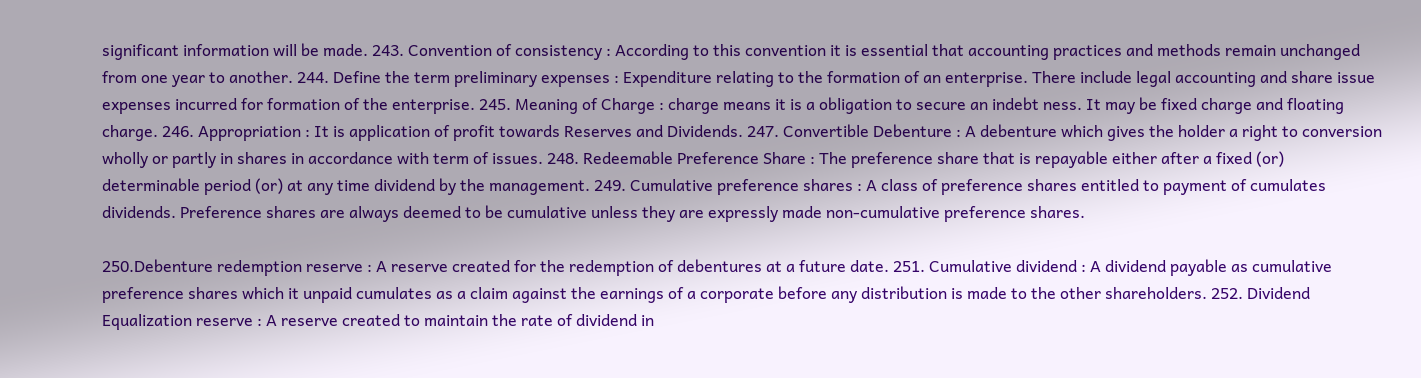significant information will be made. 243. Convention of consistency : According to this convention it is essential that accounting practices and methods remain unchanged from one year to another. 244. Define the term preliminary expenses : Expenditure relating to the formation of an enterprise. There include legal accounting and share issue expenses incurred for formation of the enterprise. 245. Meaning of Charge : charge means it is a obligation to secure an indebt ness. It may be fixed charge and floating charge. 246. Appropriation : It is application of profit towards Reserves and Dividends. 247. Convertible Debenture : A debenture which gives the holder a right to conversion wholly or partly in shares in accordance with term of issues. 248. Redeemable Preference Share : The preference share that is repayable either after a fixed (or) determinable period (or) at any time dividend by the management. 249. Cumulative preference shares : A class of preference shares entitled to payment of cumulates dividends. Preference shares are always deemed to be cumulative unless they are expressly made non-cumulative preference shares.

250.Debenture redemption reserve : A reserve created for the redemption of debentures at a future date. 251. Cumulative dividend : A dividend payable as cumulative preference shares which it unpaid cumulates as a claim against the earnings of a corporate before any distribution is made to the other shareholders. 252. Dividend Equalization reserve : A reserve created to maintain the rate of dividend in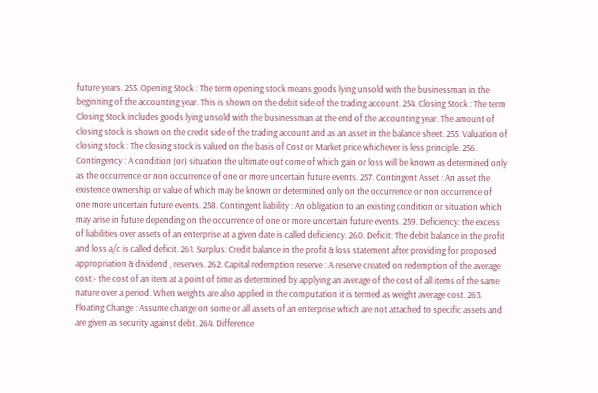future years. 253. Opening Stock : The term opening stock means goods lying unsold with the businessman in the beginning of the accounting year. This is shown on the debit side of the trading account. 254. Closing Stock : The term Closing Stock includes goods lying unsold with the businessman at the end of the accounting year. The amount of closing stock is shown on the credit side of the trading account and as an asset in the balance sheet. 255. Valuation of closing stock : The closing stock is valued on the basis of Cost or Market price whichever is less principle. 256. Contingency : A condition (or) situation the ultimate out come of which gain or loss will be known as determined only as the occurrence or non occurrence of one or more uncertain future events. 257. Contingent Asset : An asset the existence ownership or value of which may be known or determined only on the occurrence or non occurrence of one more uncertain future events. 258. Contingent liability : An obligation to an existing condition or situation which may arise in future depending on the occurrence of one or more uncertain future events. 259. Deficiency: the excess of liabilities over assets of an enterprise at a given date is called deficiency. 260. Deficit: The debit balance in the profit and loss a/c is called deficit. 261. Surplus: Credit balance in the profit & loss statement after providing for proposed appropriation & dividend , reserves. 262. Capital redemption reserve : A reserve created on redemption of the average cost:- the cost of an item at a point of time as determined by applying an average of the cost of all items of the same nature over a period. When weights are also applied in the computation it is termed as weight average cost. 263. Floating Change : Assume change on some or all assets of an enterprise which are not attached to specific assets and are given as security against debt. 264. Difference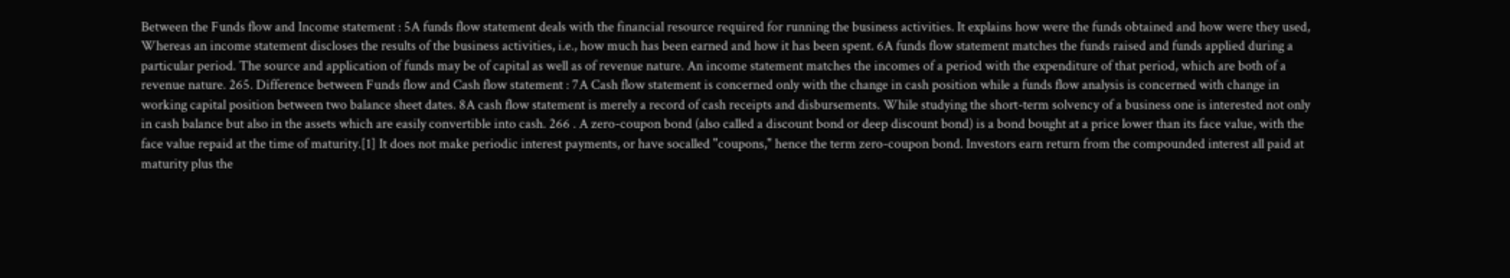Between the Funds flow and Income statement : 5A funds flow statement deals with the financial resource required for running the business activities. It explains how were the funds obtained and how were they used, Whereas an income statement discloses the results of the business activities, i.e., how much has been earned and how it has been spent. 6A funds flow statement matches the funds raised and funds applied during a particular period. The source and application of funds may be of capital as well as of revenue nature. An income statement matches the incomes of a period with the expenditure of that period, which are both of a revenue nature. 265. Difference between Funds flow and Cash flow statement : 7A Cash flow statement is concerned only with the change in cash position while a funds flow analysis is concerned with change in working capital position between two balance sheet dates. 8A cash flow statement is merely a record of cash receipts and disbursements. While studying the short-term solvency of a business one is interested not only in cash balance but also in the assets which are easily convertible into cash. 266 . A zero-coupon bond (also called a discount bond or deep discount bond) is a bond bought at a price lower than its face value, with the face value repaid at the time of maturity.[1] It does not make periodic interest payments, or have socalled "coupons," hence the term zero-coupon bond. Investors earn return from the compounded interest all paid at maturity plus the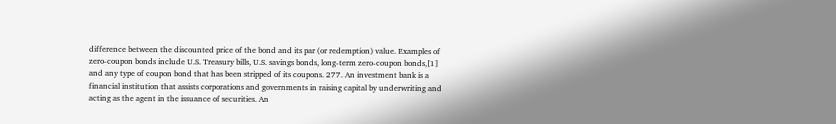difference between the discounted price of the bond and its par (or redemption) value. Examples of zero-coupon bonds include U.S. Treasury bills, U.S. savings bonds, long-term zero-coupon bonds,[1] and any type of coupon bond that has been stripped of its coupons. 277. An investment bank is a financial institution that assists corporations and governments in raising capital by underwriting and acting as the agent in the issuance of securities. An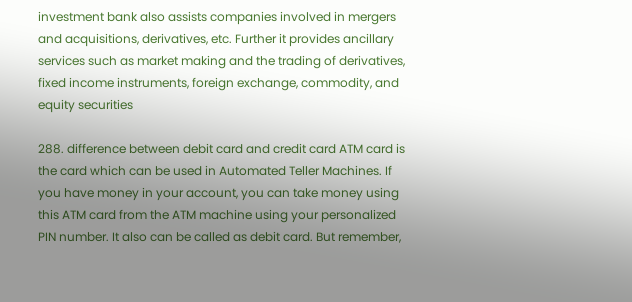investment bank also assists companies involved in mergers and acquisitions, derivatives, etc. Further it provides ancillary services such as market making and the trading of derivatives, fixed income instruments, foreign exchange, commodity, and equity securities

288. difference between debit card and credit card ATM card is the card which can be used in Automated Teller Machines. If you have money in your account, you can take money using this ATM card from the ATM machine using your personalized PIN number. It also can be called as debit card. But remember,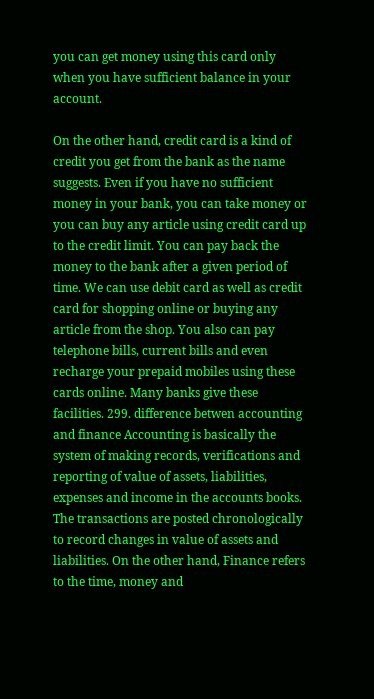you can get money using this card only when you have sufficient balance in your account.

On the other hand, credit card is a kind of credit you get from the bank as the name suggests. Even if you have no sufficient money in your bank, you can take money or you can buy any article using credit card up to the credit limit. You can pay back the money to the bank after a given period of time. We can use debit card as well as credit card for shopping online or buying any article from the shop. You also can pay telephone bills, current bills and even recharge your prepaid mobiles using these cards online. Many banks give these facilities. 299. difference betwen accounting and finance Accounting is basically the system of making records, verifications and reporting of value of assets, liabilities, expenses and income in the accounts books. The transactions are posted chronologically to record changes in value of assets and liabilities. On the other hand, Finance refers to the time, money and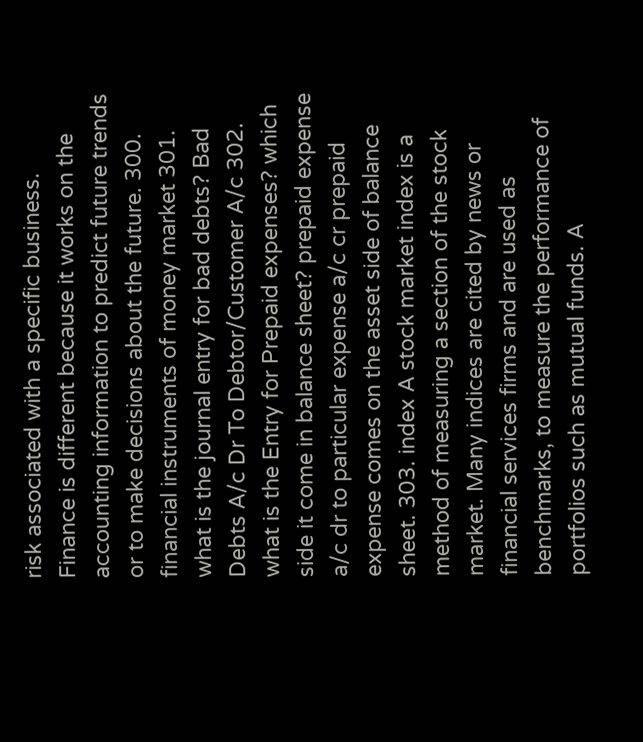risk associated with a specific business. Finance is different because it works on the accounting information to predict future trends or to make decisions about the future. 300. financial instruments of money market 301. what is the journal entry for bad debts? Bad Debts A/c Dr To Debtor/Customer A/c 302. what is the Entry for Prepaid expenses? which side it come in balance sheet? prepaid expense a/c dr to particular expense a/c cr prepaid expense comes on the asset side of balance sheet. 303. index A stock market index is a method of measuring a section of the stock market. Many indices are cited by news or financial services firms and are used as benchmarks, to measure the performance of portfolios such as mutual funds. A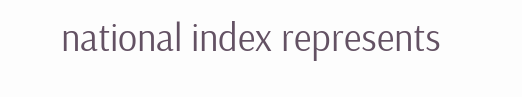national index represents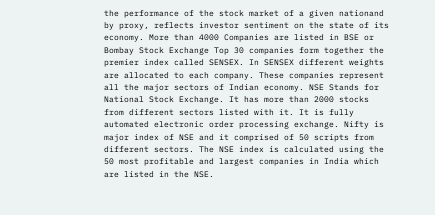the performance of the stock market of a given nationand by proxy, reflects investor sentiment on the state of its economy. More than 4000 Companies are listed in BSE or Bombay Stock Exchange Top 30 companies form together the premier index called SENSEX. In SENSEX different weights are allocated to each company. These companies represent all the major sectors of Indian economy. NSE Stands for National Stock Exchange. It has more than 2000 stocks from different sectors listed with it. It is fully automated electronic order processing exchange. Nifty is major index of NSE and it comprised of 50 scripts from different sectors. The NSE index is calculated using the 50 most profitable and largest companies in India which are listed in the NSE.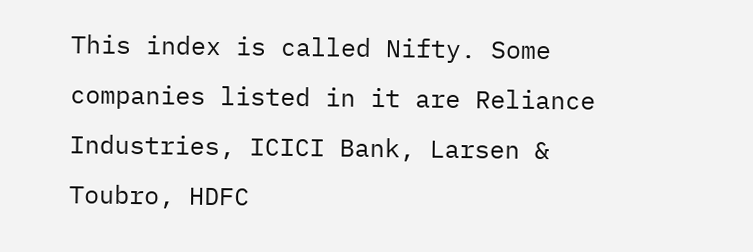This index is called Nifty. Some companies listed in it are Reliance Industries, ICICI Bank, Larsen & Toubro, HDFC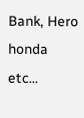Bank, Hero honda etc...